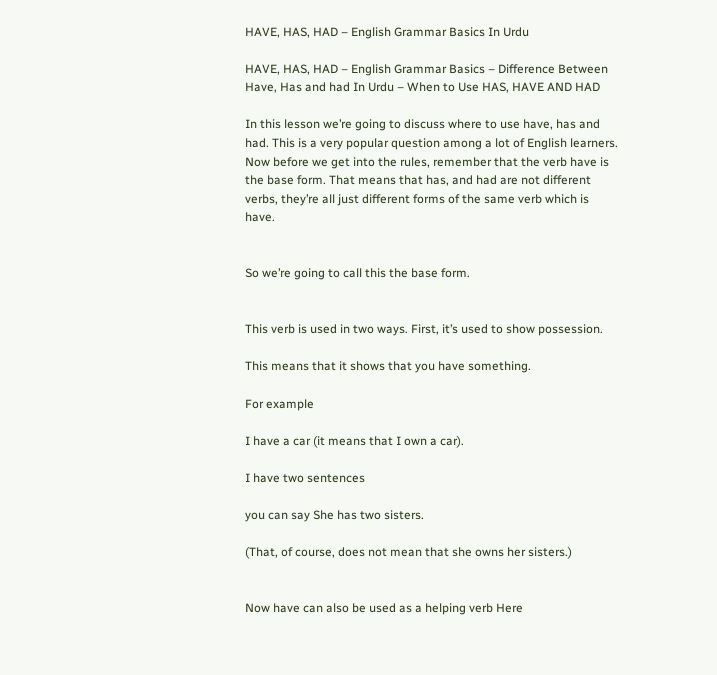HAVE, HAS, HAD – English Grammar Basics In Urdu

HAVE, HAS, HAD – English Grammar Basics – Difference Between Have, Has and had In Urdu – When to Use HAS, HAVE AND HAD

In this lesson we’re going to discuss where to use have, has and had. This is a very popular question among a lot of English learners. Now before we get into the rules, remember that the verb have is the base form. That means that has, and had are not different verbs, they’re all just different forms of the same verb which is have.


So we’re going to call this the base form.


This verb is used in two ways. First, it’s used to show possession.

This means that it shows that you have something.

For example

I have a car (it means that I own a car).

I have two sentences

you can say She has two sisters.

(That, of course, does not mean that she owns her sisters.)


Now have can also be used as a helping verb Here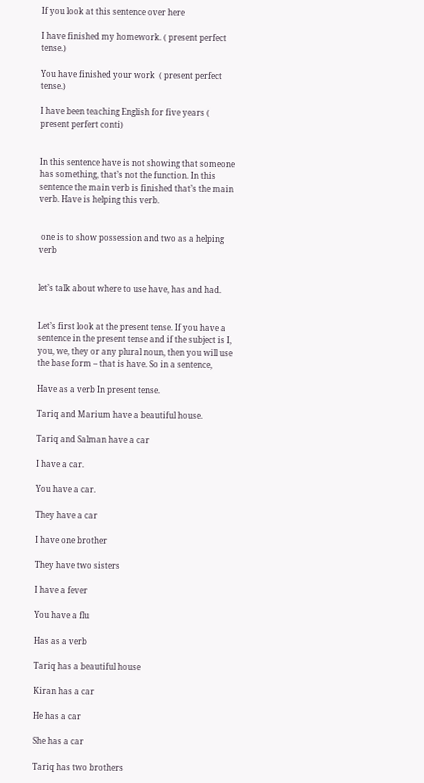If you look at this sentence over here

I have finished my homework. ( present perfect tense.)

You have finished your work  ( present perfect tense.)

I have been teaching English for five years ( present perfert conti)


In this sentence have is not showing that someone has something, that’s not the function. In this sentence the main verb is finished that’s the main verb. Have is helping this verb.


 one is to show possession and two as a helping verb


let’s talk about where to use have, has and had.


Let’s first look at the present tense. If you have a sentence in the present tense and if the subject is I, you, we, they or any plural noun, then you will use the base form – that is have. So in a sentence,

Have as a verb In present tense.

Tariq and Marium have a beautiful house.

Tariq and Salman have a car

I have a car.

You have a car.

They have a car

I have one brother

They have two sisters

I have a fever

You have a flu

Has as a verb

Tariq has a beautiful house

Kiran has a car

He has a car

She has a car

Tariq has two brothers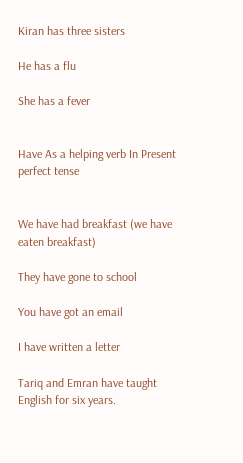Kiran has three sisters

He has a flu

She has a fever


Have As a helping verb In Present perfect tense


We have had breakfast (we have eaten breakfast)

They have gone to school

You have got an email

I have written a letter

Tariq and Emran have taught English for six years.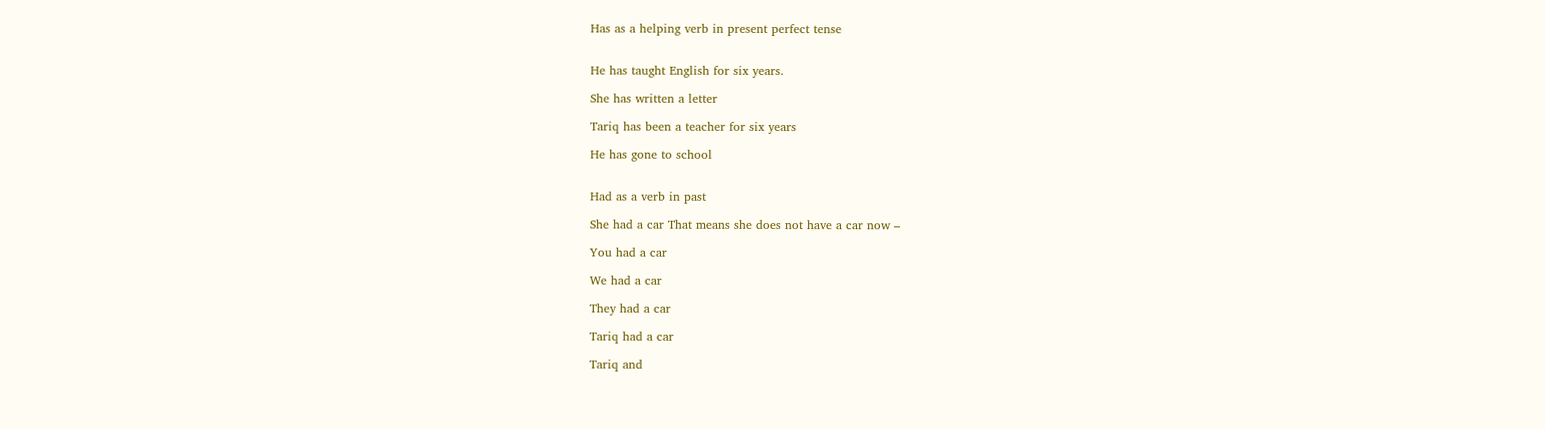Has as a helping verb in present perfect tense


He has taught English for six years.

She has written a letter

Tariq has been a teacher for six years

He has gone to school


Had as a verb in past

She had a car That means she does not have a car now –

You had a car

We had a car

They had a car

Tariq had a car

Tariq and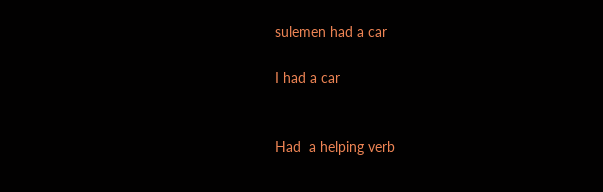sulemen had a car

I had a car


Had  a helping verb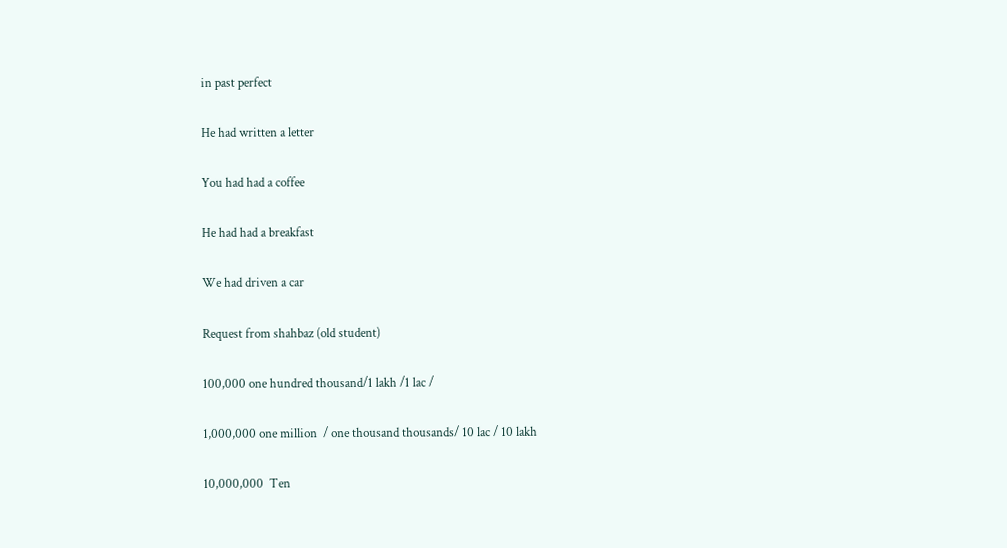in past perfect

He had written a letter

You had had a coffee

He had had a breakfast

We had driven a car

Request from shahbaz (old student)

100,000 one hundred thousand/1 lakh /1 lac /

1,000,000 one million  / one thousand thousands/ 10 lac / 10 lakh

10,000,000  Ten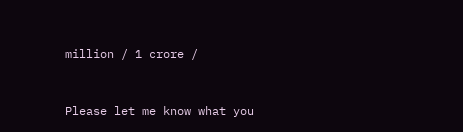million / 1 crore /


Please let me know what you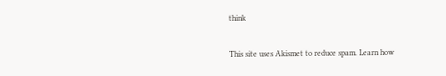think

This site uses Akismet to reduce spam. Learn how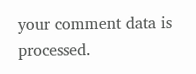your comment data is processed.